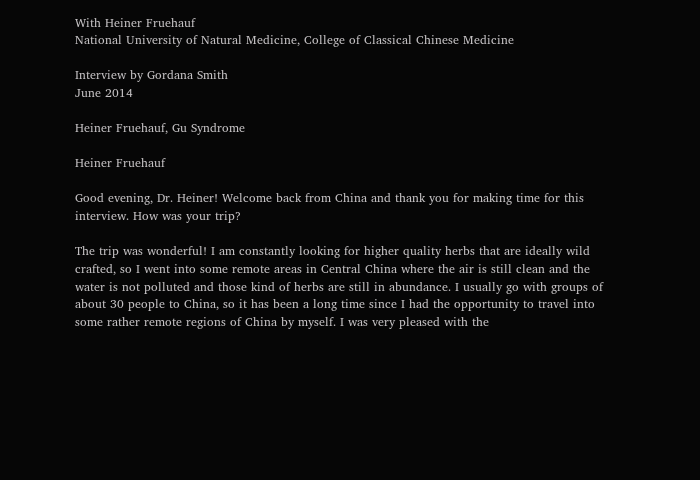With Heiner Fruehauf
National University of Natural Medicine, College of Classical Chinese Medicine

Interview by Gordana Smith
June 2014

Heiner Fruehauf, Gu Syndrome

Heiner Fruehauf

Good evening, Dr. Heiner! Welcome back from China and thank you for making time for this interview. How was your trip?

The trip was wonderful! I am constantly looking for higher quality herbs that are ideally wild crafted, so I went into some remote areas in Central China where the air is still clean and the water is not polluted and those kind of herbs are still in abundance. I usually go with groups of about 30 people to China, so it has been a long time since I had the opportunity to travel into some rather remote regions of China by myself. I was very pleased with the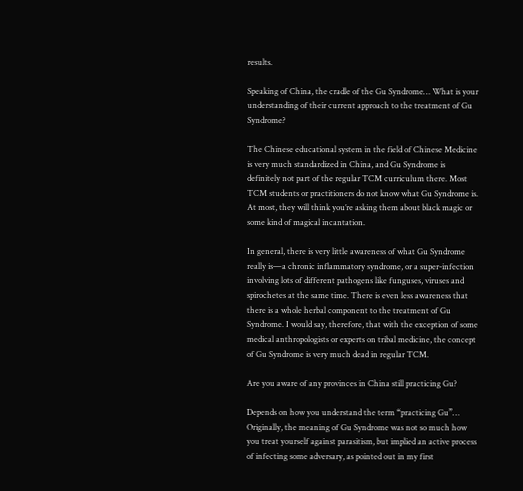results.

Speaking of China, the cradle of the Gu Syndrome… What is your understanding of their current approach to the treatment of Gu Syndrome?

The Chinese educational system in the field of Chinese Medicine is very much standardized in China, and Gu Syndrome is definitely not part of the regular TCM curriculum there. Most TCM students or practitioners do not know what Gu Syndrome is. At most, they will think you’re asking them about black magic or some kind of magical incantation.

In general, there is very little awareness of what Gu Syndrome really is—a chronic inflammatory syndrome, or a super-infection involving lots of different pathogens like funguses, viruses and spirochetes at the same time. There is even less awareness that there is a whole herbal component to the treatment of Gu Syndrome. I would say, therefore, that with the exception of some medical anthropologists or experts on tribal medicine, the concept of Gu Syndrome is very much dead in regular TCM.

Are you aware of any provinces in China still practicing Gu?

Depends on how you understand the term “practicing Gu”… Originally, the meaning of Gu Syndrome was not so much how you treat yourself against parasitism, but implied an active process of infecting some adversary, as pointed out in my first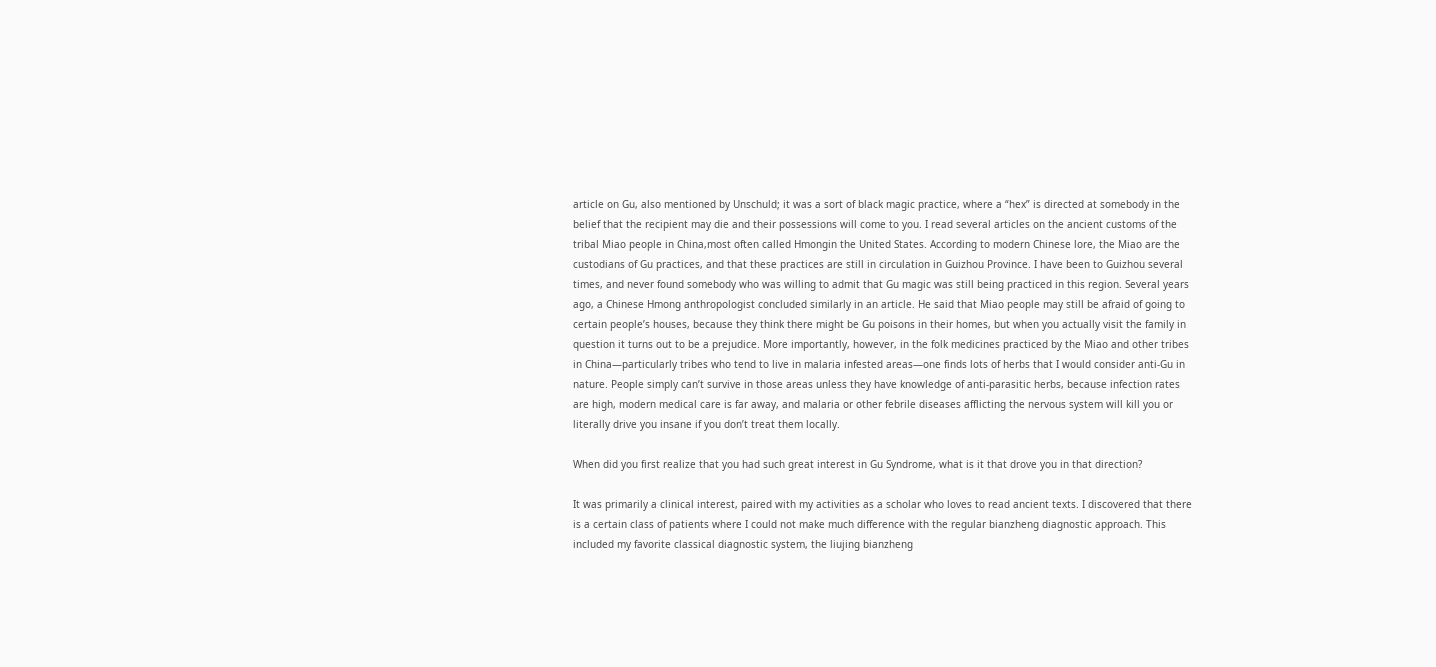article on Gu, also mentioned by Unschuld; it was a sort of black magic practice, where a “hex” is directed at somebody in the belief that the recipient may die and their possessions will come to you. I read several articles on the ancient customs of the tribal Miao people in China,most often called Hmongin the United States. According to modern Chinese lore, the Miao are the custodians of Gu practices, and that these practices are still in circulation in Guizhou Province. I have been to Guizhou several times, and never found somebody who was willing to admit that Gu magic was still being practiced in this region. Several years ago, a Chinese Hmong anthropologist concluded similarly in an article. He said that Miao people may still be afraid of going to certain people’s houses, because they think there might be Gu poisons in their homes, but when you actually visit the family in question it turns out to be a prejudice. More importantly, however, in the folk medicines practiced by the Miao and other tribes in China—particularly tribes who tend to live in malaria infested areas—one finds lots of herbs that I would consider anti-Gu in nature. People simply can’t survive in those areas unless they have knowledge of anti-parasitic herbs, because infection rates are high, modern medical care is far away, and malaria or other febrile diseases afflicting the nervous system will kill you or literally drive you insane if you don’t treat them locally.

When did you first realize that you had such great interest in Gu Syndrome, what is it that drove you in that direction?

It was primarily a clinical interest, paired with my activities as a scholar who loves to read ancient texts. I discovered that there is a certain class of patients where I could not make much difference with the regular bianzheng diagnostic approach. This included my favorite classical diagnostic system, the liujing bianzheng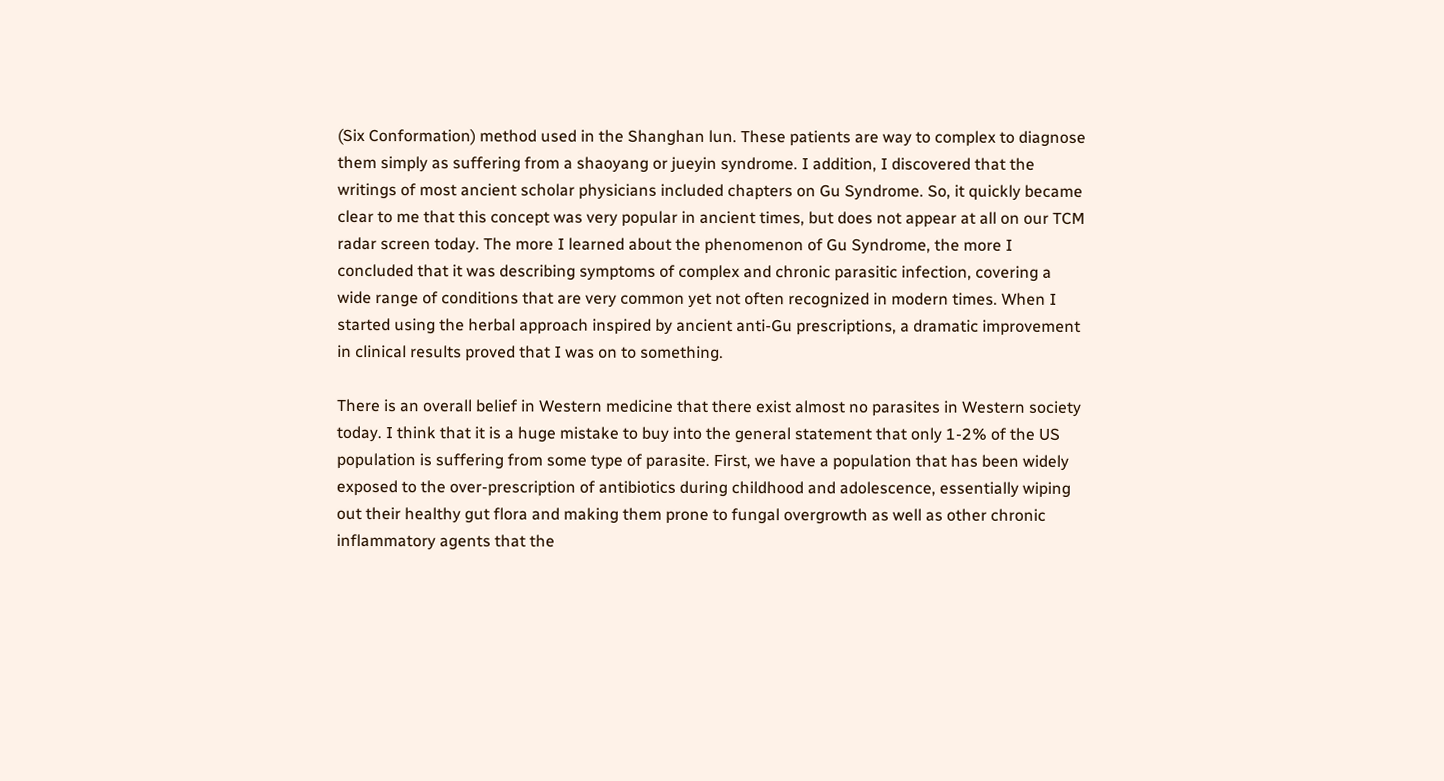(Six Conformation) method used in the Shanghan lun. These patients are way to complex to diagnose them simply as suffering from a shaoyang or jueyin syndrome. I addition, I discovered that the writings of most ancient scholar physicians included chapters on Gu Syndrome. So, it quickly became clear to me that this concept was very popular in ancient times, but does not appear at all on our TCM radar screen today. The more I learned about the phenomenon of Gu Syndrome, the more I concluded that it was describing symptoms of complex and chronic parasitic infection, covering a wide range of conditions that are very common yet not often recognized in modern times. When I started using the herbal approach inspired by ancient anti-Gu prescriptions, a dramatic improvement in clinical results proved that I was on to something.

There is an overall belief in Western medicine that there exist almost no parasites in Western society today. I think that it is a huge mistake to buy into the general statement that only 1-2% of the US population is suffering from some type of parasite. First, we have a population that has been widely exposed to the over-prescription of antibiotics during childhood and adolescence, essentially wiping out their healthy gut flora and making them prone to fungal overgrowth as well as other chronic inflammatory agents that the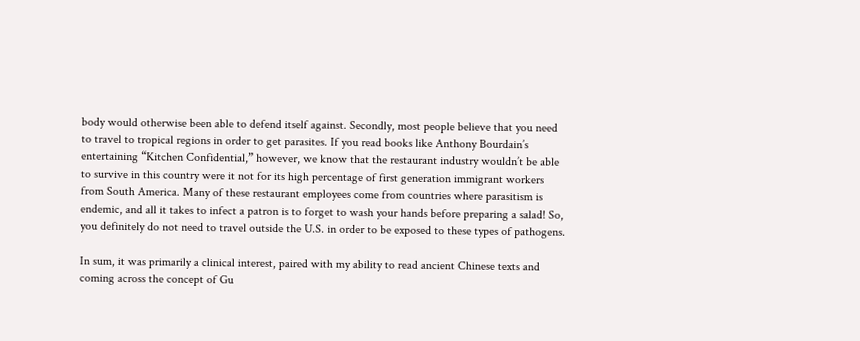body would otherwise been able to defend itself against. Secondly, most people believe that you need to travel to tropical regions in order to get parasites. If you read books like Anthony Bourdain’s entertaining “Kitchen Confidential,” however, we know that the restaurant industry wouldn’t be able to survive in this country were it not for its high percentage of first generation immigrant workers from South America. Many of these restaurant employees come from countries where parasitism is endemic, and all it takes to infect a patron is to forget to wash your hands before preparing a salad! So, you definitely do not need to travel outside the U.S. in order to be exposed to these types of pathogens.

In sum, it was primarily a clinical interest, paired with my ability to read ancient Chinese texts and coming across the concept of Gu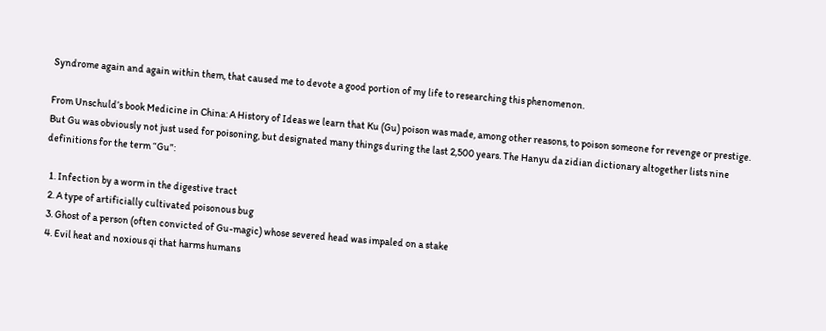Syndrome again and again within them, that caused me to devote a good portion of my life to researching this phenomenon.

From Unschuld’s book Medicine in China: A History of Ideas we learn that Ku (Gu) poison was made, among other reasons, to poison someone for revenge or prestige. But Gu was obviously not just used for poisoning, but designated many things during the last 2,500 years. The Hanyu da zidian dictionary altogether lists nine definitions for the term “Gu”:

  1. Infection by a worm in the digestive tract
  2. A type of artificially cultivated poisonous bug
  3. Ghost of a person (often convicted of Gu-magic) whose severed head was impaled on a stake
  4. Evil heat and noxious qi that harms humans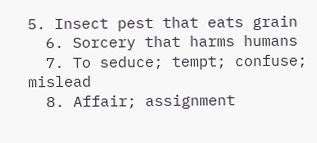5. Insect pest that eats grain
  6. Sorcery that harms humans
  7. To seduce; tempt; confuse; mislead
  8. Affair; assignment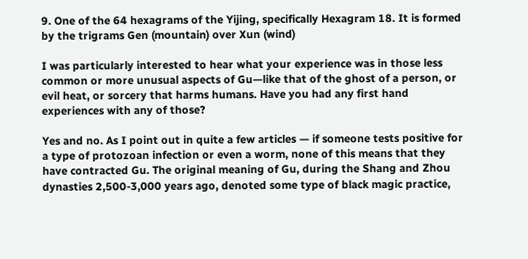9. One of the 64 hexagrams of the Yijing, specifically Hexagram 18. It is formed by the trigrams Gen (mountain) over Xun (wind)

I was particularly interested to hear what your experience was in those less common or more unusual aspects of Gu—like that of the ghost of a person, or evil heat, or sorcery that harms humans. Have you had any first hand experiences with any of those?

Yes and no. As I point out in quite a few articles — if someone tests positive for a type of protozoan infection or even a worm, none of this means that they have contracted Gu. The original meaning of Gu, during the Shang and Zhou dynasties 2,500-3,000 years ago, denoted some type of black magic practice,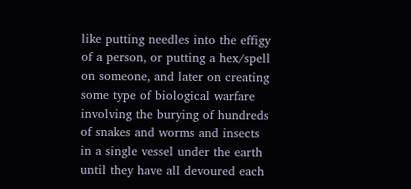like putting needles into the effigy of a person, or putting a hex/spell on someone, and later on creating some type of biological warfare involving the burying of hundreds of snakes and worms and insects in a single vessel under the earth until they have all devoured each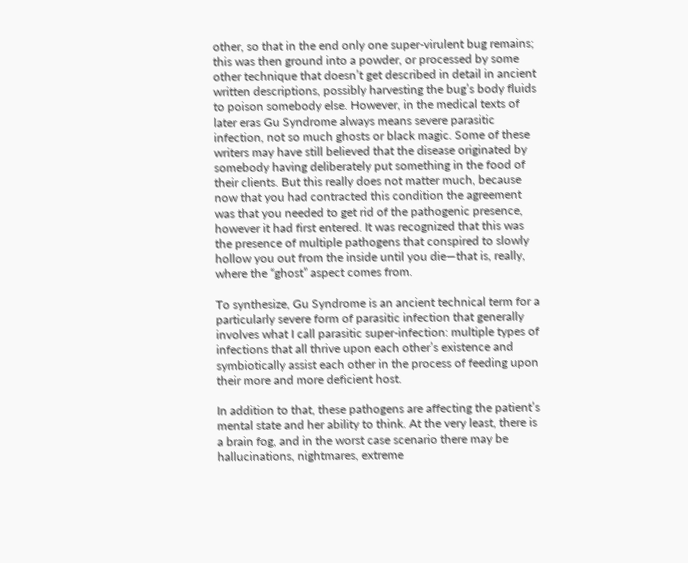other, so that in the end only one super-virulent bug remains; this was then ground into a powder, or processed by some other technique that doesn’t get described in detail in ancient written descriptions, possibly harvesting the bug’s body fluids to poison somebody else. However, in the medical texts of later eras Gu Syndrome always means severe parasitic infection, not so much ghosts or black magic. Some of these writers may have still believed that the disease originated by somebody having deliberately put something in the food of their clients. But this really does not matter much, because now that you had contracted this condition the agreement was that you needed to get rid of the pathogenic presence, however it had first entered. It was recognized that this was the presence of multiple pathogens that conspired to slowly hollow you out from the inside until you die—that is, really, where the “ghost” aspect comes from.

To synthesize, Gu Syndrome is an ancient technical term for a particularly severe form of parasitic infection that generally involves what I call parasitic super-infection: multiple types of infections that all thrive upon each other’s existence and symbiotically assist each other in the process of feeding upon their more and more deficient host.

In addition to that, these pathogens are affecting the patient’s mental state and her ability to think. At the very least, there is a brain fog, and in the worst case scenario there may be hallucinations, nightmares, extreme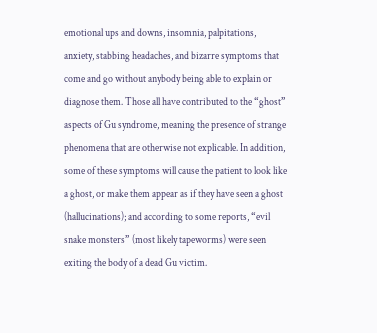emotional ups and downs, insomnia, palpitations, anxiety, stabbing headaches, and bizarre symptoms that come and go without anybody being able to explain or diagnose them. Those all have contributed to the “ghost” aspects of Gu syndrome, meaning the presence of strange phenomena that are otherwise not explicable. In addition, some of these symptoms will cause the patient to look like a ghost, or make them appear as if they have seen a ghost (hallucinations); and according to some reports, “evil snake monsters” (most likely tapeworms) were seen exiting the body of a dead Gu victim.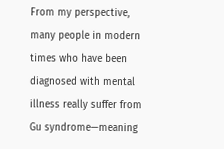From my perspective, many people in modern times who have been diagnosed with mental illness really suffer from Gu syndrome—meaning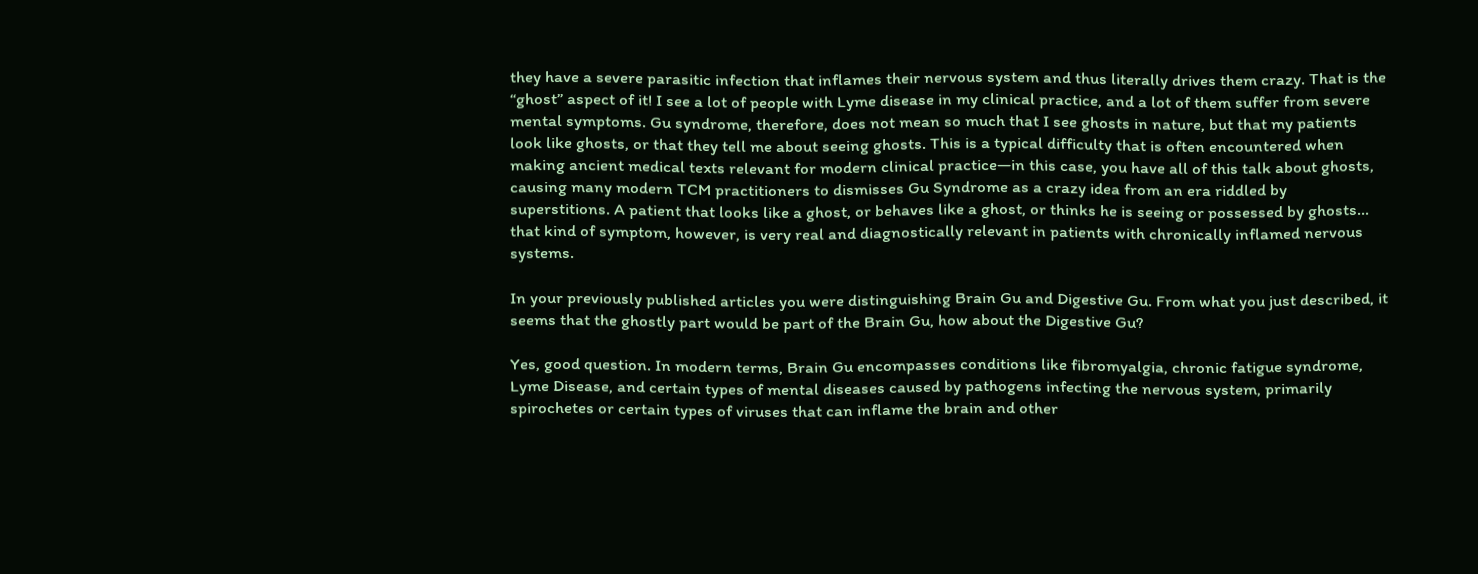they have a severe parasitic infection that inflames their nervous system and thus literally drives them crazy. That is the “ghost” aspect of it! I see a lot of people with Lyme disease in my clinical practice, and a lot of them suffer from severe mental symptoms. Gu syndrome, therefore, does not mean so much that I see ghosts in nature, but that my patients look like ghosts, or that they tell me about seeing ghosts. This is a typical difficulty that is often encountered when making ancient medical texts relevant for modern clinical practice—in this case, you have all of this talk about ghosts, causing many modern TCM practitioners to dismisses Gu Syndrome as a crazy idea from an era riddled by superstitions. A patient that looks like a ghost, or behaves like a ghost, or thinks he is seeing or possessed by ghosts… that kind of symptom, however, is very real and diagnostically relevant in patients with chronically inflamed nervous systems.

In your previously published articles you were distinguishing Brain Gu and Digestive Gu. From what you just described, it seems that the ghostly part would be part of the Brain Gu, how about the Digestive Gu?

Yes, good question. In modern terms, Brain Gu encompasses conditions like fibromyalgia, chronic fatigue syndrome, Lyme Disease, and certain types of mental diseases caused by pathogens infecting the nervous system, primarily spirochetes or certain types of viruses that can inflame the brain and other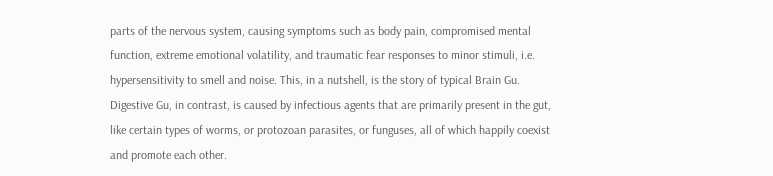parts of the nervous system, causing symptoms such as body pain, compromised mental function, extreme emotional volatility, and traumatic fear responses to minor stimuli, i.e. hypersensitivity to smell and noise. This, in a nutshell, is the story of typical Brain Gu. Digestive Gu, in contrast, is caused by infectious agents that are primarily present in the gut, like certain types of worms, or protozoan parasites, or funguses, all of which happily coexist and promote each other.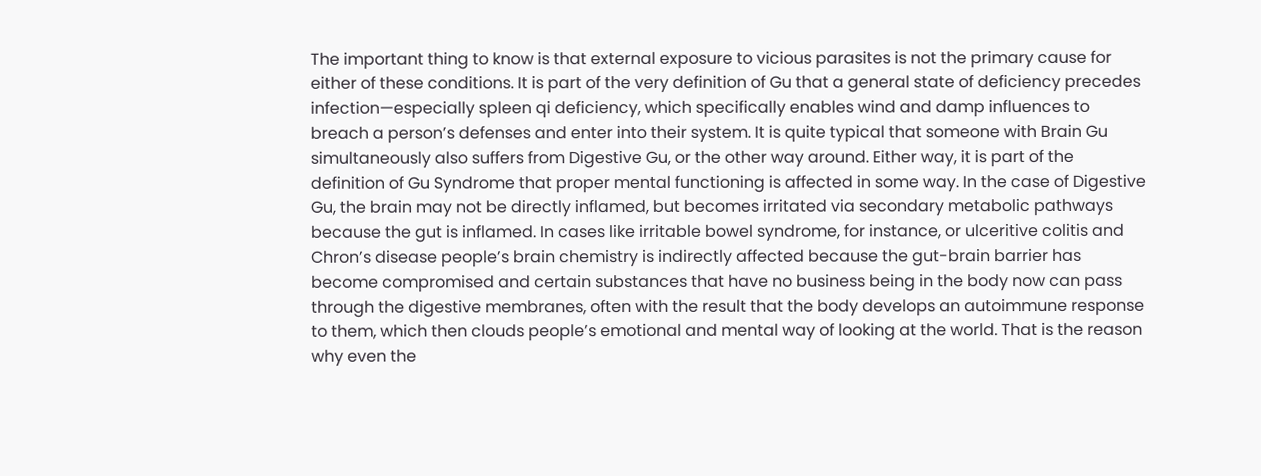The important thing to know is that external exposure to vicious parasites is not the primary cause for either of these conditions. It is part of the very definition of Gu that a general state of deficiency precedes infection—especially spleen qi deficiency, which specifically enables wind and damp influences to breach a person’s defenses and enter into their system. It is quite typical that someone with Brain Gu simultaneously also suffers from Digestive Gu, or the other way around. Either way, it is part of the definition of Gu Syndrome that proper mental functioning is affected in some way. In the case of Digestive Gu, the brain may not be directly inflamed, but becomes irritated via secondary metabolic pathways because the gut is inflamed. In cases like irritable bowel syndrome, for instance, or ulceritive colitis and Chron’s disease people’s brain chemistry is indirectly affected because the gut-brain barrier has become compromised and certain substances that have no business being in the body now can pass through the digestive membranes, often with the result that the body develops an autoimmune response to them, which then clouds people’s emotional and mental way of looking at the world. That is the reason why even the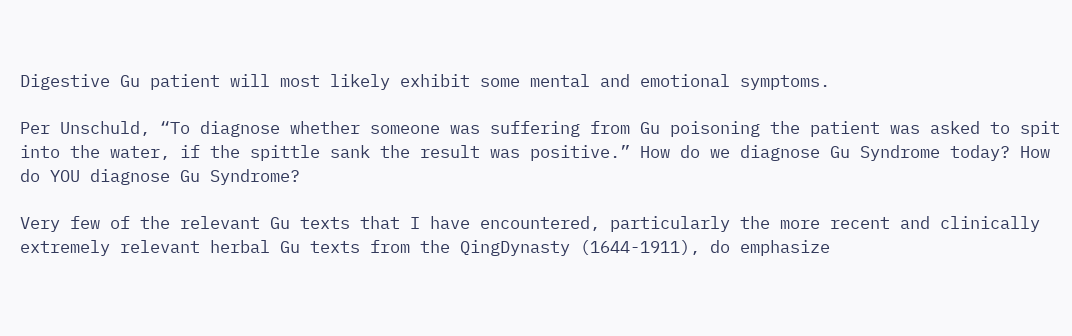Digestive Gu patient will most likely exhibit some mental and emotional symptoms.

Per Unschuld, “To diagnose whether someone was suffering from Gu poisoning the patient was asked to spit into the water, if the spittle sank the result was positive.” How do we diagnose Gu Syndrome today? How do YOU diagnose Gu Syndrome?

Very few of the relevant Gu texts that I have encountered, particularly the more recent and clinically extremely relevant herbal Gu texts from the QingDynasty (1644-1911), do emphasize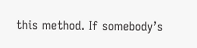this method. If somebody’s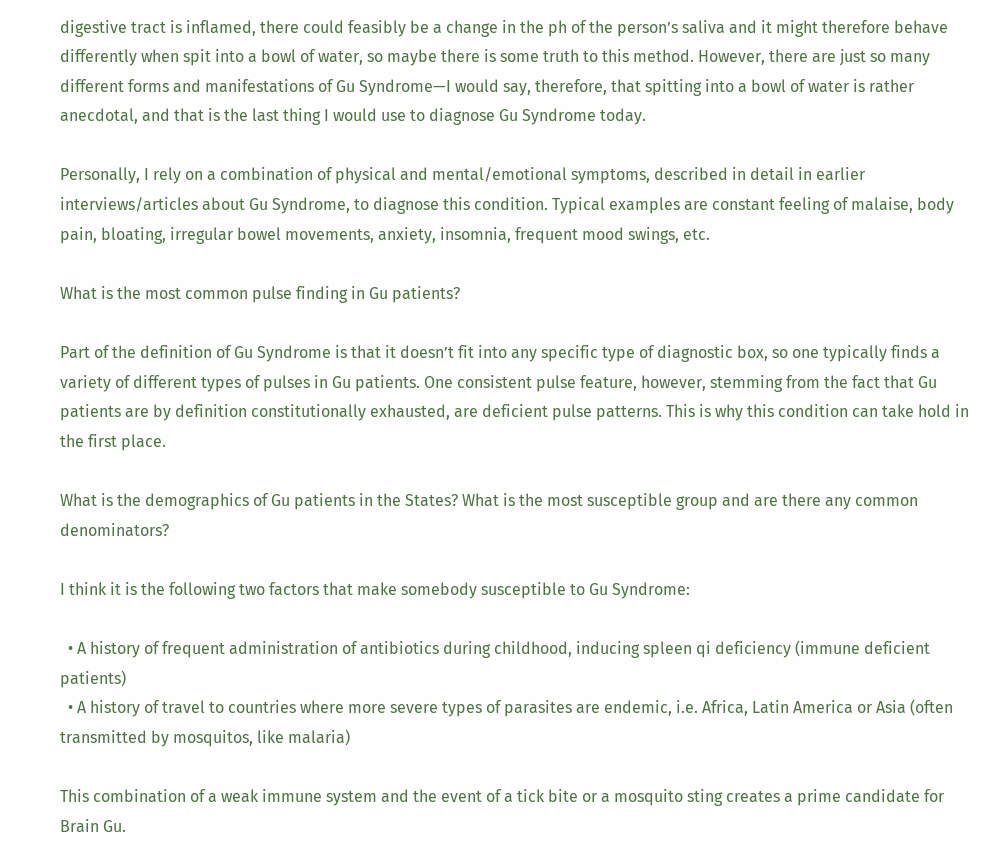digestive tract is inflamed, there could feasibly be a change in the ph of the person’s saliva and it might therefore behave differently when spit into a bowl of water, so maybe there is some truth to this method. However, there are just so many different forms and manifestations of Gu Syndrome—I would say, therefore, that spitting into a bowl of water is rather anecdotal, and that is the last thing I would use to diagnose Gu Syndrome today.

Personally, I rely on a combination of physical and mental/emotional symptoms, described in detail in earlier interviews/articles about Gu Syndrome, to diagnose this condition. Typical examples are constant feeling of malaise, body pain, bloating, irregular bowel movements, anxiety, insomnia, frequent mood swings, etc.

What is the most common pulse finding in Gu patients?

Part of the definition of Gu Syndrome is that it doesn’t fit into any specific type of diagnostic box, so one typically finds a variety of different types of pulses in Gu patients. One consistent pulse feature, however, stemming from the fact that Gu patients are by definition constitutionally exhausted, are deficient pulse patterns. This is why this condition can take hold in the first place.

What is the demographics of Gu patients in the States? What is the most susceptible group and are there any common denominators?

I think it is the following two factors that make somebody susceptible to Gu Syndrome:

  • A history of frequent administration of antibiotics during childhood, inducing spleen qi deficiency (immune deficient patients)
  • A history of travel to countries where more severe types of parasites are endemic, i.e. Africa, Latin America or Asia (often transmitted by mosquitos, like malaria)

This combination of a weak immune system and the event of a tick bite or a mosquito sting creates a prime candidate for Brain Gu.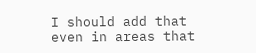I should add that even in areas that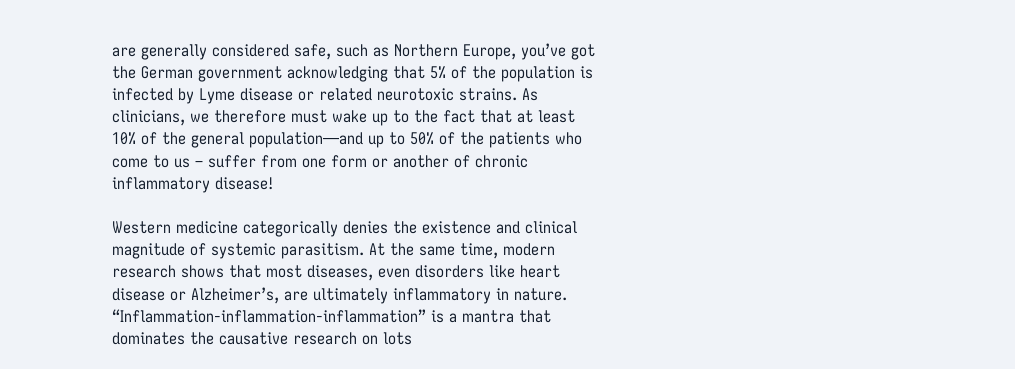are generally considered safe, such as Northern Europe, you’ve got the German government acknowledging that 5% of the population is infected by Lyme disease or related neurotoxic strains. As clinicians, we therefore must wake up to the fact that at least 10% of the general population—and up to 50% of the patients who come to us – suffer from one form or another of chronic inflammatory disease!

Western medicine categorically denies the existence and clinical magnitude of systemic parasitism. At the same time, modern research shows that most diseases, even disorders like heart disease or Alzheimer’s, are ultimately inflammatory in nature. “Inflammation-inflammation-inflammation” is a mantra that dominates the causative research on lots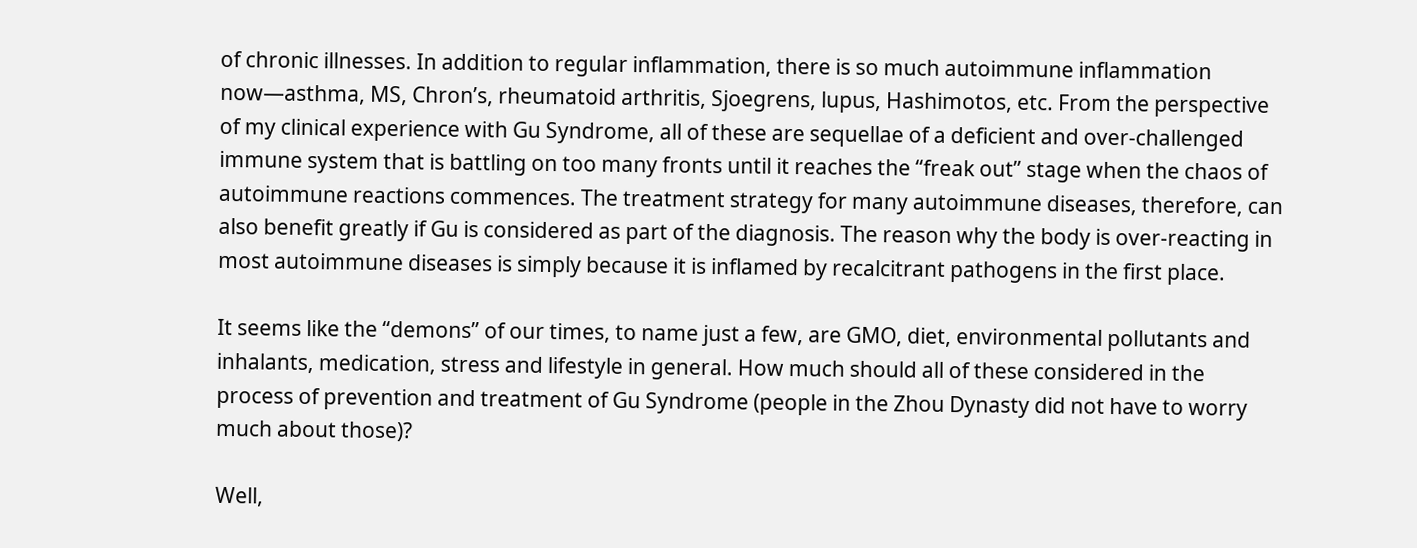of chronic illnesses. In addition to regular inflammation, there is so much autoimmune inflammation now—asthma, MS, Chron’s, rheumatoid arthritis, Sjoegrens, lupus, Hashimotos, etc. From the perspective of my clinical experience with Gu Syndrome, all of these are sequellae of a deficient and over-challenged immune system that is battling on too many fronts until it reaches the “freak out” stage when the chaos of autoimmune reactions commences. The treatment strategy for many autoimmune diseases, therefore, can also benefit greatly if Gu is considered as part of the diagnosis. The reason why the body is over-reacting in most autoimmune diseases is simply because it is inflamed by recalcitrant pathogens in the first place.

It seems like the “demons” of our times, to name just a few, are GMO, diet, environmental pollutants and inhalants, medication, stress and lifestyle in general. How much should all of these considered in the process of prevention and treatment of Gu Syndrome (people in the Zhou Dynasty did not have to worry much about those)?

Well,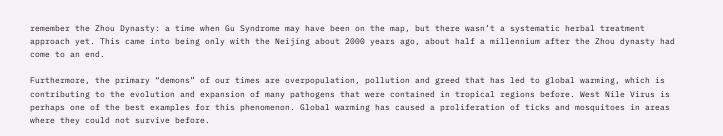remember the Zhou Dynasty: a time when Gu Syndrome may have been on the map, but there wasn’t a systematic herbal treatment approach yet. This came into being only with the Neijing about 2000 years ago, about half a millennium after the Zhou dynasty had come to an end.

Furthermore, the primary “demons” of our times are overpopulation, pollution and greed that has led to global warming, which is contributing to the evolution and expansion of many pathogens that were contained in tropical regions before. West Nile Virus is perhaps one of the best examples for this phenomenon. Global warming has caused a proliferation of ticks and mosquitoes in areas where they could not survive before.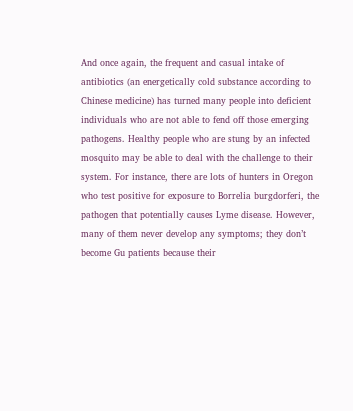And once again, the frequent and casual intake of antibiotics (an energetically cold substance according to Chinese medicine) has turned many people into deficient individuals who are not able to fend off those emerging pathogens. Healthy people who are stung by an infected mosquito may be able to deal with the challenge to their system. For instance, there are lots of hunters in Oregon who test positive for exposure to Borrelia burgdorferi, the pathogen that potentially causes Lyme disease. However, many of them never develop any symptoms; they don’t become Gu patients because their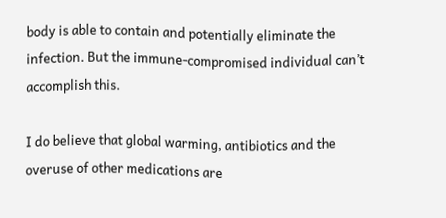body is able to contain and potentially eliminate the infection. But the immune-compromised individual can’t accomplish this.

I do believe that global warming, antibiotics and the overuse of other medications are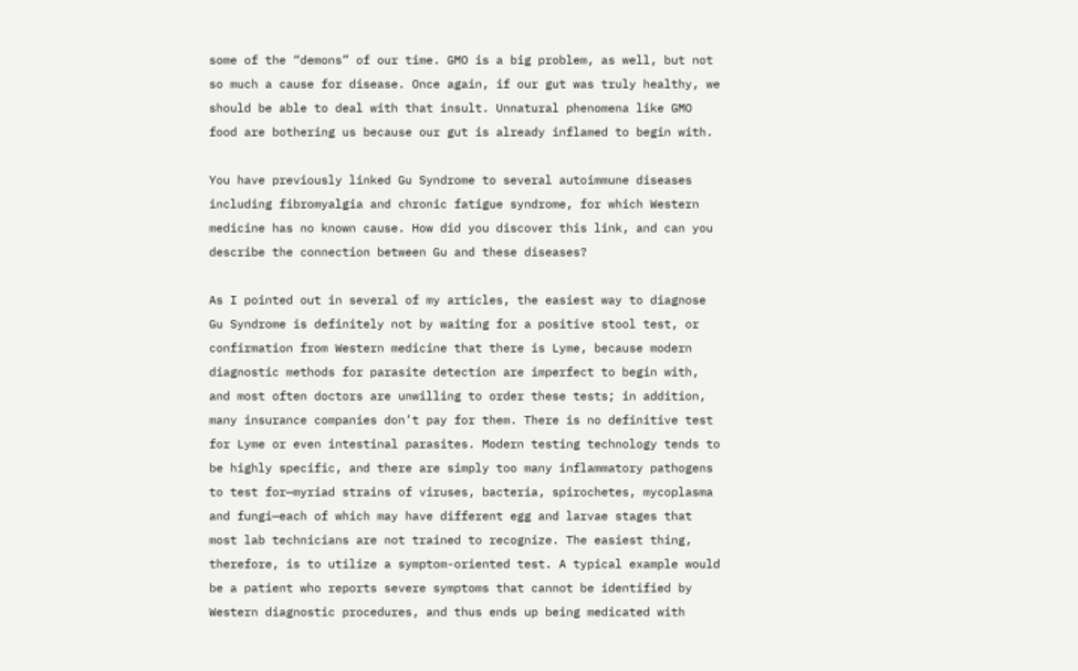some of the “demons” of our time. GMO is a big problem, as well, but not so much a cause for disease. Once again, if our gut was truly healthy, we should be able to deal with that insult. Unnatural phenomena like GMO food are bothering us because our gut is already inflamed to begin with.

You have previously linked Gu Syndrome to several autoimmune diseases including fibromyalgia and chronic fatigue syndrome, for which Western medicine has no known cause. How did you discover this link, and can you describe the connection between Gu and these diseases?

As I pointed out in several of my articles, the easiest way to diagnose Gu Syndrome is definitely not by waiting for a positive stool test, or confirmation from Western medicine that there is Lyme, because modern diagnostic methods for parasite detection are imperfect to begin with, and most often doctors are unwilling to order these tests; in addition, many insurance companies don’t pay for them. There is no definitive test for Lyme or even intestinal parasites. Modern testing technology tends to be highly specific, and there are simply too many inflammatory pathogens to test for—myriad strains of viruses, bacteria, spirochetes, mycoplasma and fungi—each of which may have different egg and larvae stages that most lab technicians are not trained to recognize. The easiest thing, therefore, is to utilize a symptom-oriented test. A typical example would be a patient who reports severe symptoms that cannot be identified by Western diagnostic procedures, and thus ends up being medicated with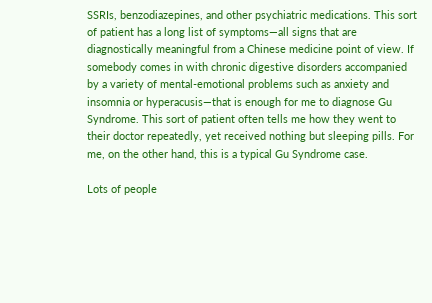SSRIs, benzodiazepines, and other psychiatric medications. This sort of patient has a long list of symptoms—all signs that are diagnostically meaningful from a Chinese medicine point of view. If somebody comes in with chronic digestive disorders accompanied by a variety of mental-emotional problems such as anxiety and insomnia or hyperacusis—that is enough for me to diagnose Gu Syndrome. This sort of patient often tells me how they went to their doctor repeatedly, yet received nothing but sleeping pills. For me, on the other hand, this is a typical Gu Syndrome case.

Lots of people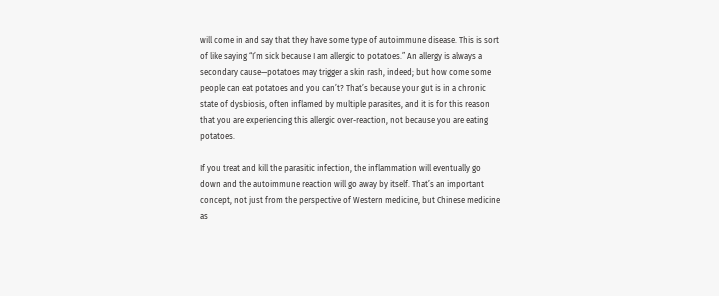will come in and say that they have some type of autoimmune disease. This is sort of like saying “I’m sick because I am allergic to potatoes.” An allergy is always a secondary cause—potatoes may trigger a skin rash, indeed; but how come some people can eat potatoes and you can’t? That’s because your gut is in a chronic state of dysbiosis, often inflamed by multiple parasites, and it is for this reason that you are experiencing this allergic over-reaction, not because you are eating potatoes.

If you treat and kill the parasitic infection, the inflammation will eventually go down and the autoimmune reaction will go away by itself. That’s an important concept, not just from the perspective of Western medicine, but Chinese medicine as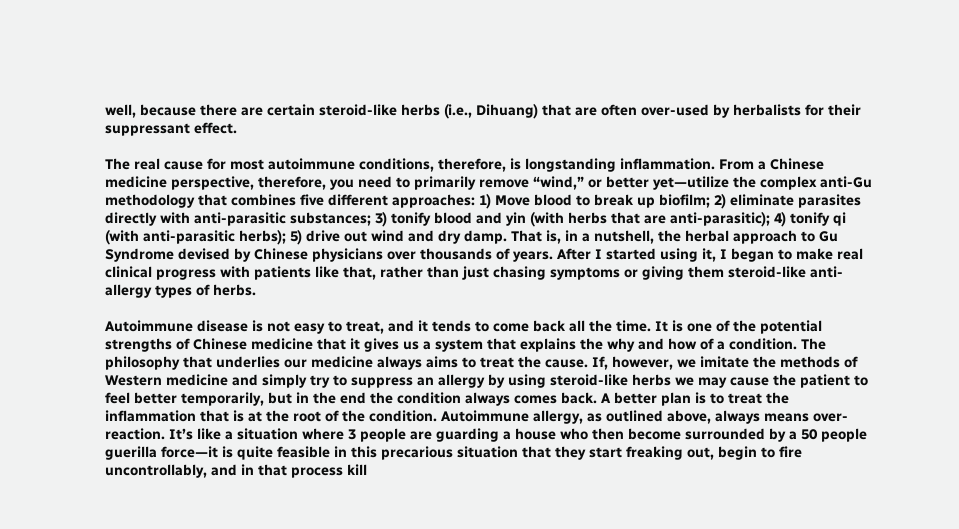well, because there are certain steroid-like herbs (i.e., Dihuang) that are often over-used by herbalists for their suppressant effect.

The real cause for most autoimmune conditions, therefore, is longstanding inflammation. From a Chinese medicine perspective, therefore, you need to primarily remove “wind,” or better yet—utilize the complex anti-Gu methodology that combines five different approaches: 1) Move blood to break up biofilm; 2) eliminate parasites directly with anti-parasitic substances; 3) tonify blood and yin (with herbs that are anti-parasitic); 4) tonify qi (with anti-parasitic herbs); 5) drive out wind and dry damp. That is, in a nutshell, the herbal approach to Gu Syndrome devised by Chinese physicians over thousands of years. After I started using it, I began to make real clinical progress with patients like that, rather than just chasing symptoms or giving them steroid-like anti-allergy types of herbs.

Autoimmune disease is not easy to treat, and it tends to come back all the time. It is one of the potential strengths of Chinese medicine that it gives us a system that explains the why and how of a condition. The philosophy that underlies our medicine always aims to treat the cause. If, however, we imitate the methods of Western medicine and simply try to suppress an allergy by using steroid-like herbs we may cause the patient to feel better temporarily, but in the end the condition always comes back. A better plan is to treat the inflammation that is at the root of the condition. Autoimmune allergy, as outlined above, always means over-reaction. It’s like a situation where 3 people are guarding a house who then become surrounded by a 50 people guerilla force—it is quite feasible in this precarious situation that they start freaking out, begin to fire uncontrollably, and in that process kill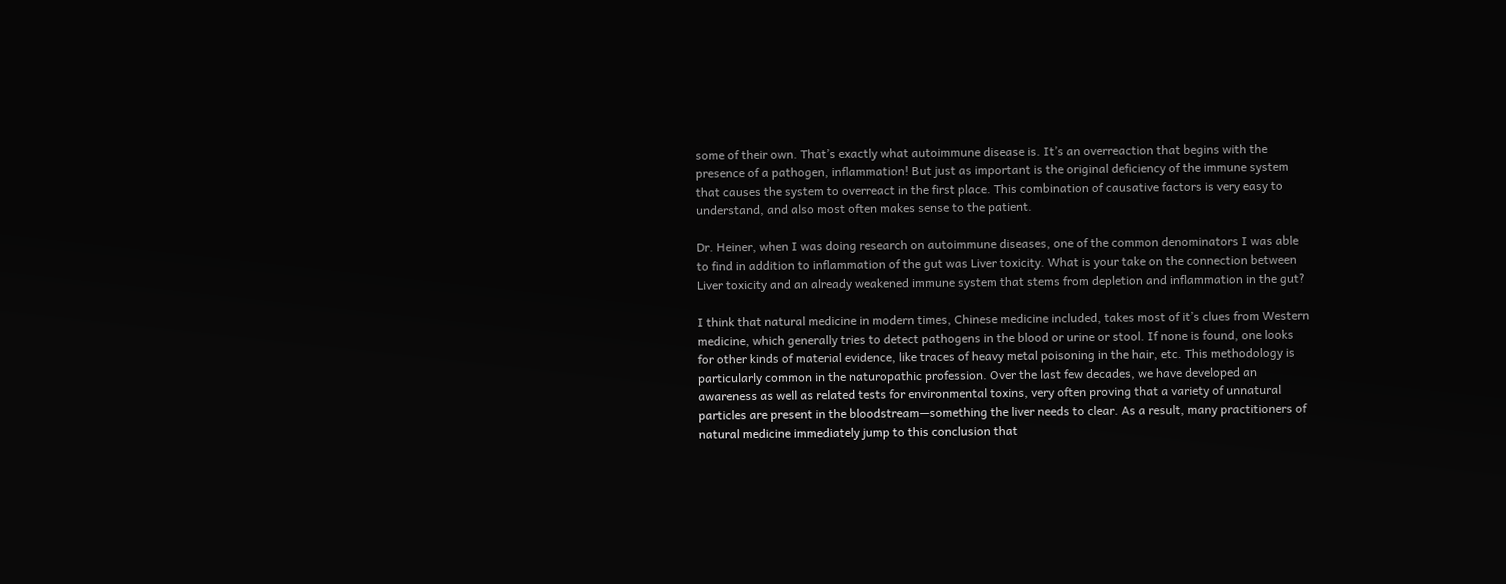some of their own. That’s exactly what autoimmune disease is. It’s an overreaction that begins with the presence of a pathogen, inflammation! But just as important is the original deficiency of the immune system that causes the system to overreact in the first place. This combination of causative factors is very easy to understand, and also most often makes sense to the patient.

Dr. Heiner, when I was doing research on autoimmune diseases, one of the common denominators I was able to find in addition to inflammation of the gut was Liver toxicity. What is your take on the connection between Liver toxicity and an already weakened immune system that stems from depletion and inflammation in the gut?

I think that natural medicine in modern times, Chinese medicine included, takes most of it’s clues from Western medicine, which generally tries to detect pathogens in the blood or urine or stool. If none is found, one looks for other kinds of material evidence, like traces of heavy metal poisoning in the hair, etc. This methodology is particularly common in the naturopathic profession. Over the last few decades, we have developed an awareness as well as related tests for environmental toxins, very often proving that a variety of unnatural particles are present in the bloodstream—something the liver needs to clear. As a result, many practitioners of natural medicine immediately jump to this conclusion that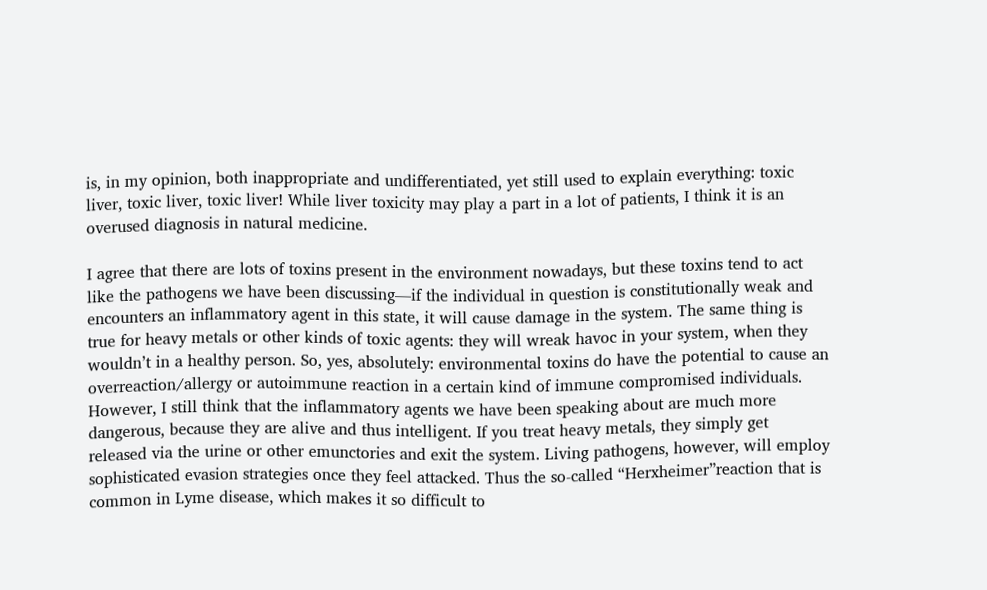is, in my opinion, both inappropriate and undifferentiated, yet still used to explain everything: toxic liver, toxic liver, toxic liver! While liver toxicity may play a part in a lot of patients, I think it is an overused diagnosis in natural medicine.

I agree that there are lots of toxins present in the environment nowadays, but these toxins tend to act like the pathogens we have been discussing—if the individual in question is constitutionally weak and encounters an inflammatory agent in this state, it will cause damage in the system. The same thing is true for heavy metals or other kinds of toxic agents: they will wreak havoc in your system, when they wouldn’t in a healthy person. So, yes, absolutely: environmental toxins do have the potential to cause an overreaction/allergy or autoimmune reaction in a certain kind of immune compromised individuals. However, I still think that the inflammatory agents we have been speaking about are much more dangerous, because they are alive and thus intelligent. If you treat heavy metals, they simply get released via the urine or other emunctories and exit the system. Living pathogens, however, will employ sophisticated evasion strategies once they feel attacked. Thus the so-called “Herxheimer”reaction that is common in Lyme disease, which makes it so difficult to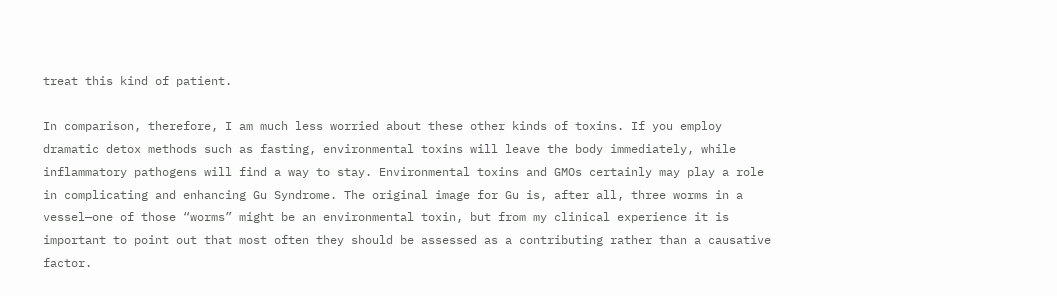treat this kind of patient.

In comparison, therefore, I am much less worried about these other kinds of toxins. If you employ dramatic detox methods such as fasting, environmental toxins will leave the body immediately, while inflammatory pathogens will find a way to stay. Environmental toxins and GMOs certainly may play a role in complicating and enhancing Gu Syndrome. The original image for Gu is, after all, three worms in a vessel—one of those “worms” might be an environmental toxin, but from my clinical experience it is important to point out that most often they should be assessed as a contributing rather than a causative factor.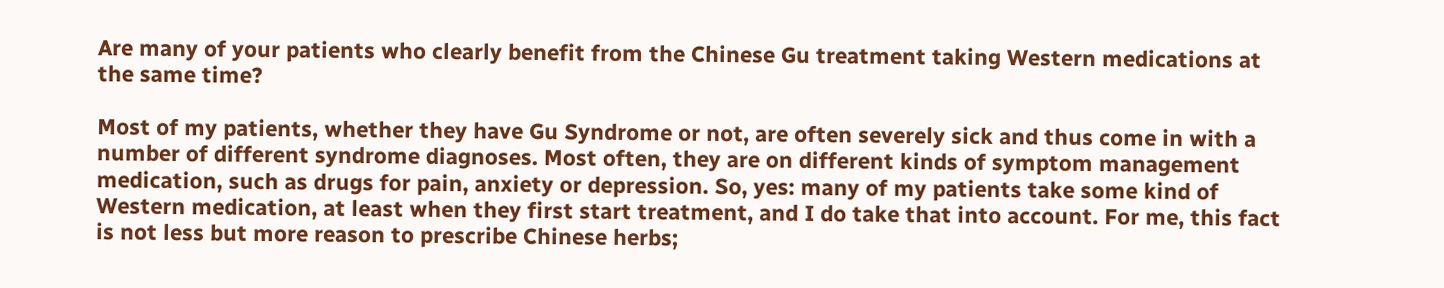Are many of your patients who clearly benefit from the Chinese Gu treatment taking Western medications at the same time?

Most of my patients, whether they have Gu Syndrome or not, are often severely sick and thus come in with a number of different syndrome diagnoses. Most often, they are on different kinds of symptom management medication, such as drugs for pain, anxiety or depression. So, yes: many of my patients take some kind of Western medication, at least when they first start treatment, and I do take that into account. For me, this fact is not less but more reason to prescribe Chinese herbs;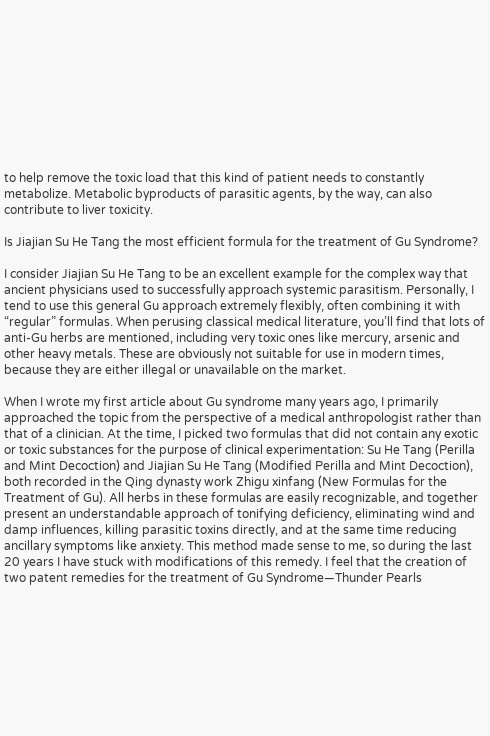to help remove the toxic load that this kind of patient needs to constantly metabolize. Metabolic byproducts of parasitic agents, by the way, can also contribute to liver toxicity.

Is Jiajian Su He Tang the most efficient formula for the treatment of Gu Syndrome?

I consider Jiajian Su He Tang to be an excellent example for the complex way that ancient physicians used to successfully approach systemic parasitism. Personally, I tend to use this general Gu approach extremely flexibly, often combining it with “regular” formulas. When perusing classical medical literature, you’ll find that lots of anti-Gu herbs are mentioned, including very toxic ones like mercury, arsenic and other heavy metals. These are obviously not suitable for use in modern times, because they are either illegal or unavailable on the market.

When I wrote my first article about Gu syndrome many years ago, I primarily approached the topic from the perspective of a medical anthropologist rather than that of a clinician. At the time, I picked two formulas that did not contain any exotic or toxic substances for the purpose of clinical experimentation: Su He Tang (Perilla and Mint Decoction) and Jiajian Su He Tang (Modified Perilla and Mint Decoction), both recorded in the Qing dynasty work Zhigu xinfang (New Formulas for the Treatment of Gu). All herbs in these formulas are easily recognizable, and together present an understandable approach of tonifying deficiency, eliminating wind and damp influences, killing parasitic toxins directly, and at the same time reducing ancillary symptoms like anxiety. This method made sense to me, so during the last 20 years I have stuck with modifications of this remedy. I feel that the creation of two patent remedies for the treatment of Gu Syndrome—Thunder Pearls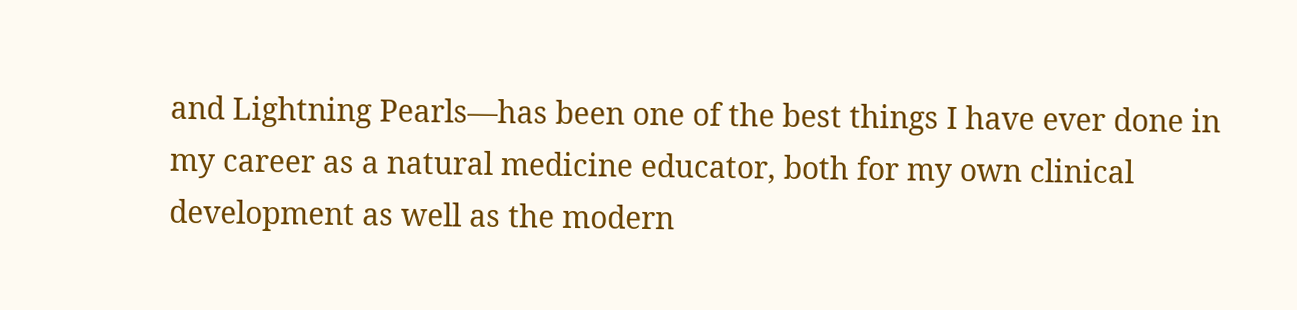and Lightning Pearls—has been one of the best things I have ever done in my career as a natural medicine educator, both for my own clinical development as well as the modern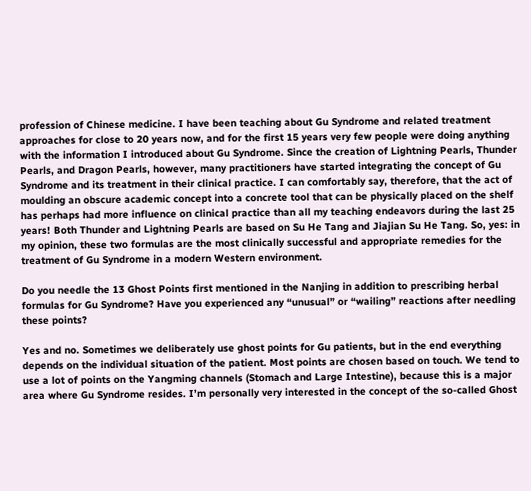profession of Chinese medicine. I have been teaching about Gu Syndrome and related treatment approaches for close to 20 years now, and for the first 15 years very few people were doing anything with the information I introduced about Gu Syndrome. Since the creation of Lightning Pearls, Thunder Pearls, and Dragon Pearls, however, many practitioners have started integrating the concept of Gu Syndrome and its treatment in their clinical practice. I can comfortably say, therefore, that the act of moulding an obscure academic concept into a concrete tool that can be physically placed on the shelf has perhaps had more influence on clinical practice than all my teaching endeavors during the last 25 years! Both Thunder and Lightning Pearls are based on Su He Tang and Jiajian Su He Tang. So, yes: in my opinion, these two formulas are the most clinically successful and appropriate remedies for the treatment of Gu Syndrome in a modern Western environment.

Do you needle the 13 Ghost Points first mentioned in the Nanjing in addition to prescribing herbal formulas for Gu Syndrome? Have you experienced any “unusual” or “wailing” reactions after needling these points?

Yes and no. Sometimes we deliberately use ghost points for Gu patients, but in the end everything depends on the individual situation of the patient. Most points are chosen based on touch. We tend to use a lot of points on the Yangming channels (Stomach and Large Intestine), because this is a major area where Gu Syndrome resides. I’m personally very interested in the concept of the so-called Ghost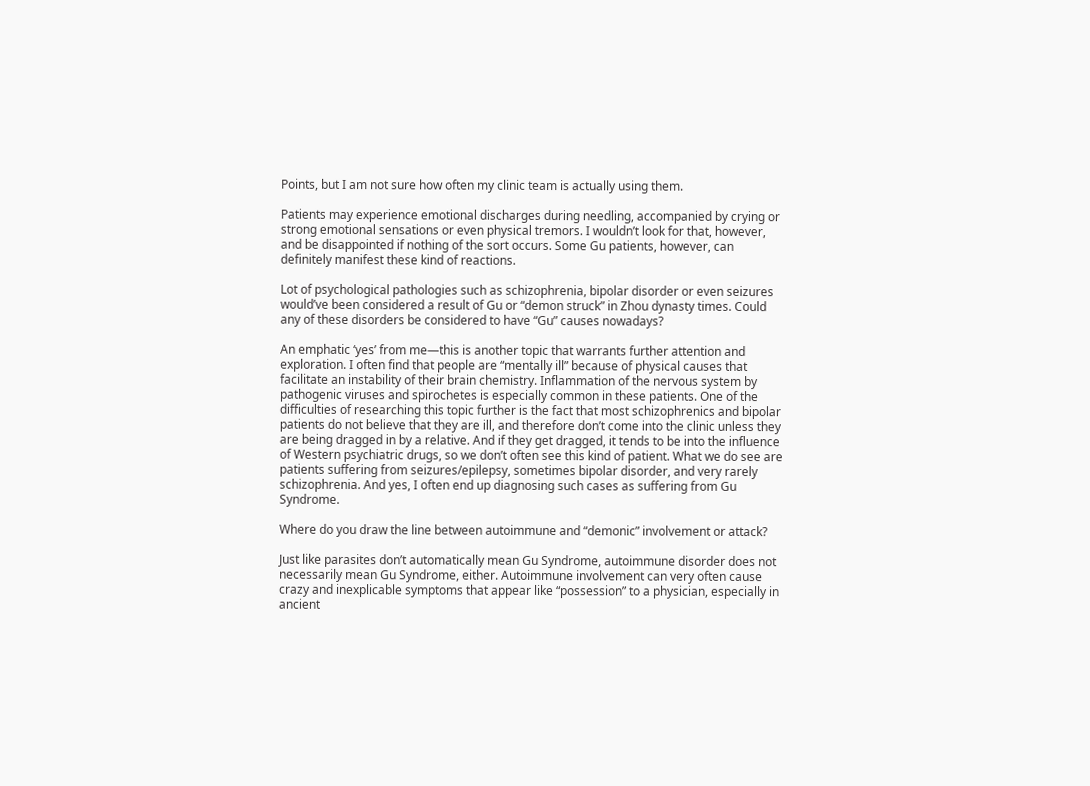Points, but I am not sure how often my clinic team is actually using them.

Patients may experience emotional discharges during needling, accompanied by crying or strong emotional sensations or even physical tremors. I wouldn’t look for that, however, and be disappointed if nothing of the sort occurs. Some Gu patients, however, can definitely manifest these kind of reactions.

Lot of psychological pathologies such as schizophrenia, bipolar disorder or even seizures would’ve been considered a result of Gu or “demon struck” in Zhou dynasty times. Could any of these disorders be considered to have “Gu” causes nowadays?

An emphatic ‘yes’ from me—this is another topic that warrants further attention and exploration. I often find that people are “mentally ill” because of physical causes that facilitate an instability of their brain chemistry. Inflammation of the nervous system by pathogenic viruses and spirochetes is especially common in these patients. One of the difficulties of researching this topic further is the fact that most schizophrenics and bipolar patients do not believe that they are ill, and therefore don’t come into the clinic unless they are being dragged in by a relative. And if they get dragged, it tends to be into the influence of Western psychiatric drugs, so we don’t often see this kind of patient. What we do see are patients suffering from seizures/epilepsy, sometimes bipolar disorder, and very rarely schizophrenia. And yes, I often end up diagnosing such cases as suffering from Gu Syndrome.

Where do you draw the line between autoimmune and “demonic” involvement or attack?

Just like parasites don’t automatically mean Gu Syndrome, autoimmune disorder does not necessarily mean Gu Syndrome, either. Autoimmune involvement can very often cause crazy and inexplicable symptoms that appear like “possession” to a physician, especially in ancient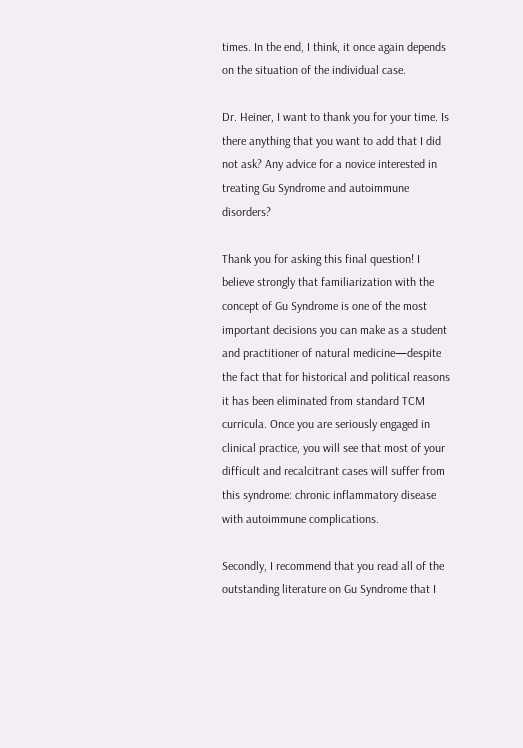times. In the end, I think, it once again depends on the situation of the individual case.

Dr. Heiner, I want to thank you for your time. Is there anything that you want to add that I did not ask? Any advice for a novice interested in treating Gu Syndrome and autoimmune disorders?

Thank you for asking this final question! I believe strongly that familiarization with the concept of Gu Syndrome is one of the most important decisions you can make as a student and practitioner of natural medicine—despite the fact that for historical and political reasons it has been eliminated from standard TCM curricula. Once you are seriously engaged in clinical practice, you will see that most of your difficult and recalcitrant cases will suffer from this syndrome: chronic inflammatory disease with autoimmune complications.

Secondly, I recommend that you read all of the outstanding literature on Gu Syndrome that I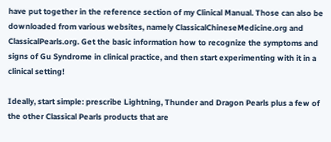have put together in the reference section of my Clinical Manual. Those can also be downloaded from various websites, namely ClassicalChineseMedicine.org and ClassicalPearls.org. Get the basic information how to recognize the symptoms and signs of Gu Syndrome in clinical practice, and then start experimenting with it in a clinical setting!

Ideally, start simple: prescribe Lightning, Thunder and Dragon Pearls plus a few of the other Classical Pearls products that are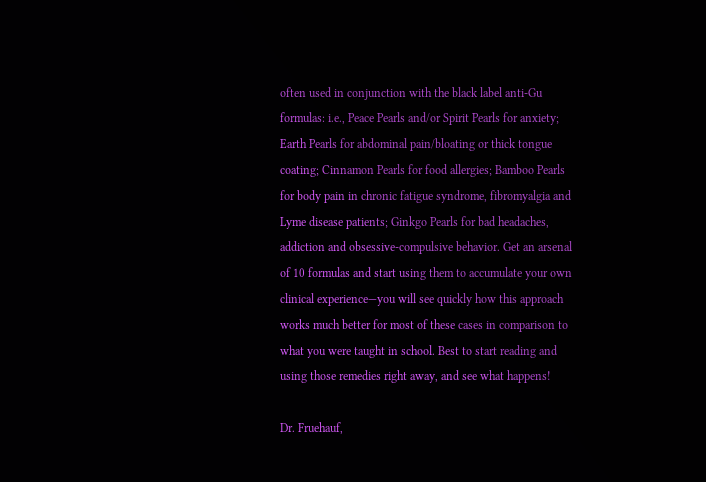often used in conjunction with the black label anti-Gu formulas: i.e., Peace Pearls and/or Spirit Pearls for anxiety; Earth Pearls for abdominal pain/bloating or thick tongue coating; Cinnamon Pearls for food allergies; Bamboo Pearls for body pain in chronic fatigue syndrome, fibromyalgia and Lyme disease patients; Ginkgo Pearls for bad headaches, addiction and obsessive-compulsive behavior. Get an arsenal of 10 formulas and start using them to accumulate your own clinical experience—you will see quickly how this approach works much better for most of these cases in comparison to what you were taught in school. Best to start reading and using those remedies right away, and see what happens!

Dr. Fruehauf,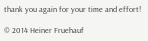thank you again for your time and effort!

© 2014 Heiner Fruehauf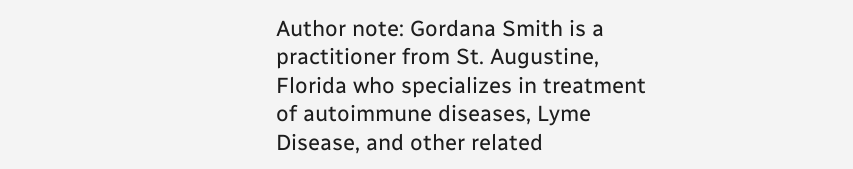Author note: Gordana Smith is a practitioner from St. Augustine, Florida who specializes in treatment of autoimmune diseases, Lyme Disease, and other related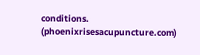conditions. (phoenixrisesacupuncture.com)